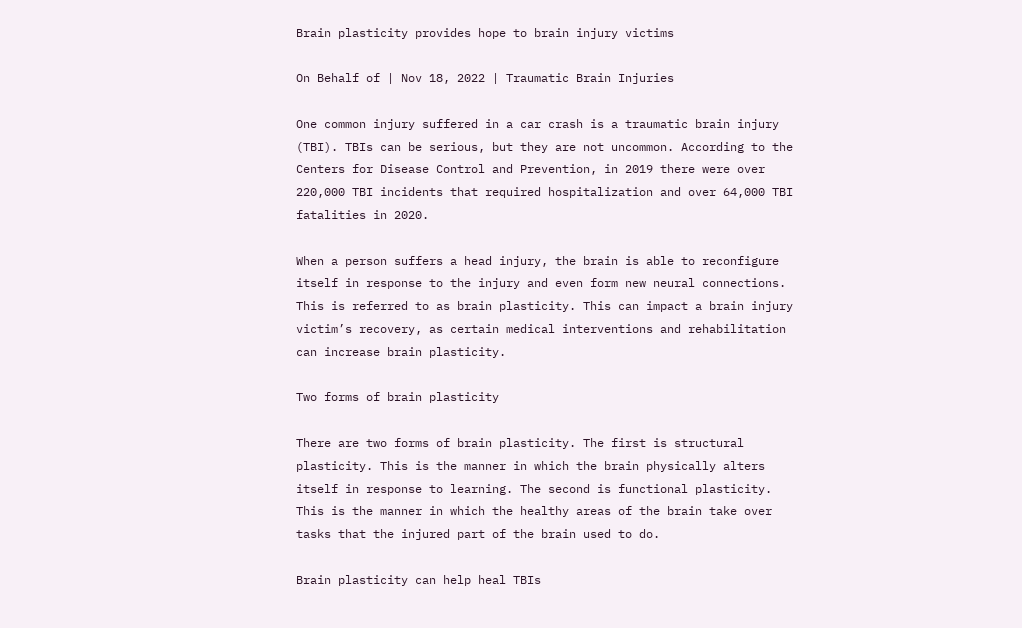Brain plasticity provides hope to brain injury victims

On Behalf of | Nov 18, 2022 | Traumatic Brain Injuries

One common injury suffered in a car crash is a traumatic brain injury (TBI). TBIs can be serious, but they are not uncommon. According to the Centers for Disease Control and Prevention, in 2019 there were over 220,000 TBI incidents that required hospitalization and over 64,000 TBI fatalities in 2020.

When a person suffers a head injury, the brain is able to reconfigure itself in response to the injury and even form new neural connections. This is referred to as brain plasticity. This can impact a brain injury victim’s recovery, as certain medical interventions and rehabilitation can increase brain plasticity.

Two forms of brain plasticity

There are two forms of brain plasticity. The first is structural plasticity. This is the manner in which the brain physically alters itself in response to learning. The second is functional plasticity. This is the manner in which the healthy areas of the brain take over tasks that the injured part of the brain used to do.

Brain plasticity can help heal TBIs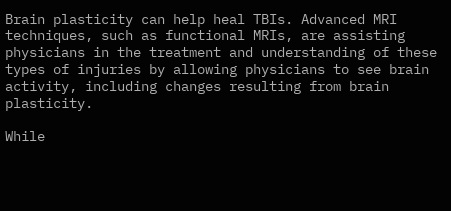Brain plasticity can help heal TBIs. Advanced MRI techniques, such as functional MRIs, are assisting physicians in the treatment and understanding of these types of injuries by allowing physicians to see brain activity, including changes resulting from brain plasticity.

While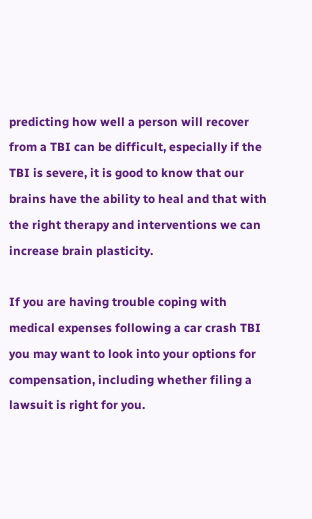predicting how well a person will recover from a TBI can be difficult, especially if the TBI is severe, it is good to know that our brains have the ability to heal and that with the right therapy and interventions we can increase brain plasticity.

If you are having trouble coping with medical expenses following a car crash TBI you may want to look into your options for compensation, including whether filing a lawsuit is right for you.